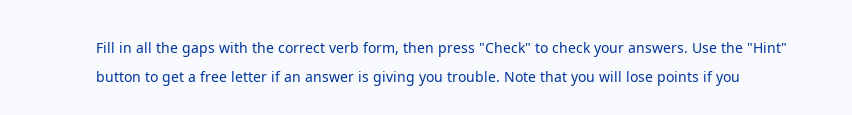Fill in all the gaps with the correct verb form, then press "Check" to check your answers. Use the "Hint" button to get a free letter if an answer is giving you trouble. Note that you will lose points if you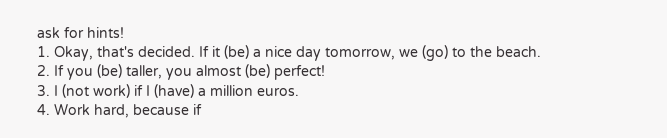ask for hints!
1. Okay, that's decided. If it (be) a nice day tomorrow, we (go) to the beach.
2. If you (be) taller, you almost (be) perfect!
3. I (not work) if I (have) a million euros.
4. Work hard, because if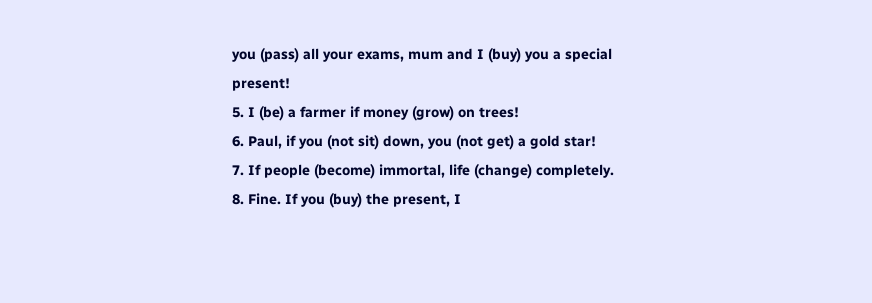you (pass) all your exams, mum and I (buy) you a special present!
5. I (be) a farmer if money (grow) on trees!
6. Paul, if you (not sit) down, you (not get) a gold star!
7. If people (become) immortal, life (change) completely.
8. Fine. If you (buy) the present, I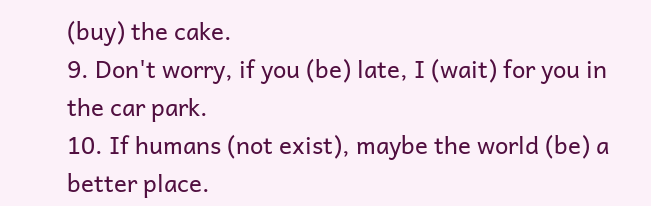(buy) the cake.
9. Don't worry, if you (be) late, I (wait) for you in the car park.
10. If humans (not exist), maybe the world (be) a better place.